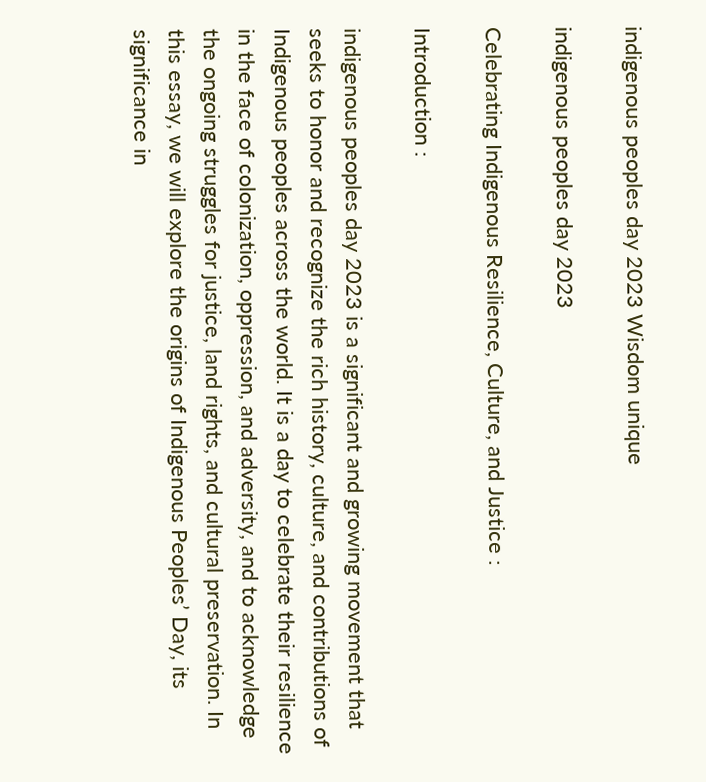indigenous peoples day 2023 Wisdom unique

indigenous peoples day 2023

Celebrating Indigenous Resilience, Culture, and Justice :

Introduction :

indigenous peoples day 2023 is a significant and growing movement that seeks to honor and recognize the rich history, culture, and contributions of Indigenous peoples across the world. It is a day to celebrate their resilience in the face of colonization, oppression, and adversity, and to acknowledge the ongoing struggles for justice, land rights, and cultural preservation. In this essay, we will explore the origins of Indigenous Peoples’ Day, its significance in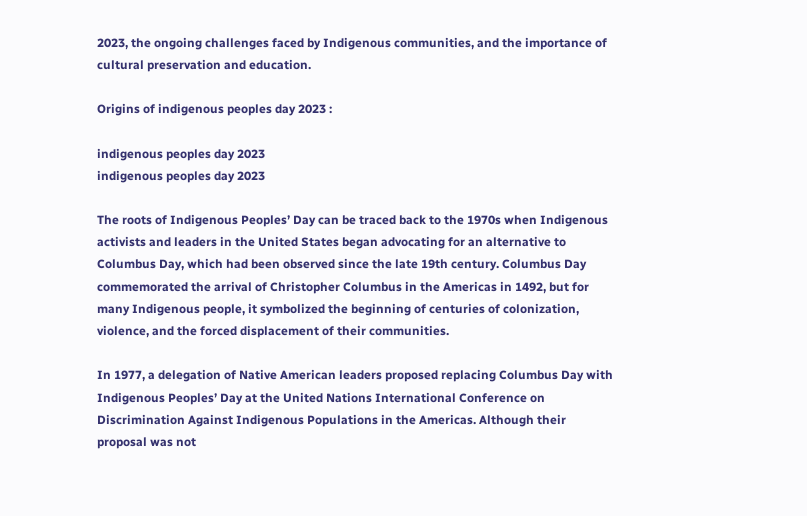2023, the ongoing challenges faced by Indigenous communities, and the importance of cultural preservation and education.

Origins of indigenous peoples day 2023 :

indigenous peoples day 2023
indigenous peoples day 2023

The roots of Indigenous Peoples’ Day can be traced back to the 1970s when Indigenous activists and leaders in the United States began advocating for an alternative to Columbus Day, which had been observed since the late 19th century. Columbus Day commemorated the arrival of Christopher Columbus in the Americas in 1492, but for many Indigenous people, it symbolized the beginning of centuries of colonization, violence, and the forced displacement of their communities.

In 1977, a delegation of Native American leaders proposed replacing Columbus Day with Indigenous Peoples’ Day at the United Nations International Conference on Discrimination Against Indigenous Populations in the Americas. Although their proposal was not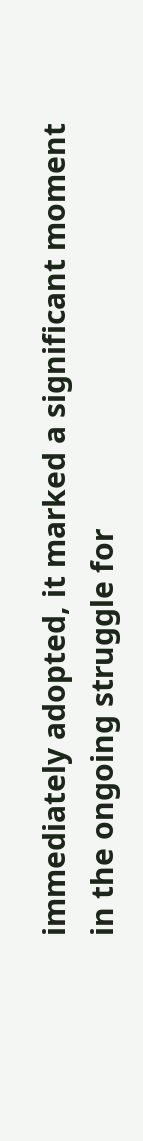immediately adopted, it marked a significant moment in the ongoing struggle for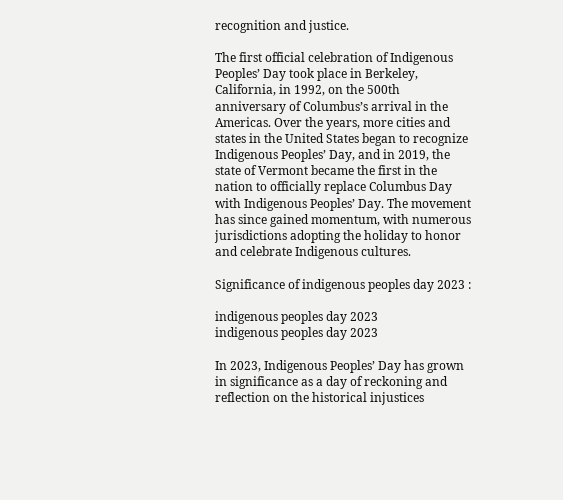recognition and justice.

The first official celebration of Indigenous Peoples’ Day took place in Berkeley, California, in 1992, on the 500th anniversary of Columbus’s arrival in the Americas. Over the years, more cities and states in the United States began to recognize Indigenous Peoples’ Day, and in 2019, the state of Vermont became the first in the nation to officially replace Columbus Day with Indigenous Peoples’ Day. The movement has since gained momentum, with numerous jurisdictions adopting the holiday to honor and celebrate Indigenous cultures.

Significance of indigenous peoples day 2023 :

indigenous peoples day 2023
indigenous peoples day 2023

In 2023, Indigenous Peoples’ Day has grown in significance as a day of reckoning and reflection on the historical injustices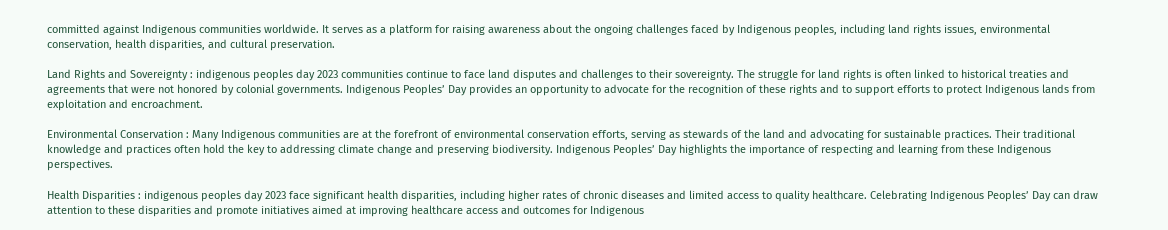committed against Indigenous communities worldwide. It serves as a platform for raising awareness about the ongoing challenges faced by Indigenous peoples, including land rights issues, environmental conservation, health disparities, and cultural preservation.

Land Rights and Sovereignty : indigenous peoples day 2023 communities continue to face land disputes and challenges to their sovereignty. The struggle for land rights is often linked to historical treaties and agreements that were not honored by colonial governments. Indigenous Peoples’ Day provides an opportunity to advocate for the recognition of these rights and to support efforts to protect Indigenous lands from exploitation and encroachment.

Environmental Conservation : Many Indigenous communities are at the forefront of environmental conservation efforts, serving as stewards of the land and advocating for sustainable practices. Their traditional knowledge and practices often hold the key to addressing climate change and preserving biodiversity. Indigenous Peoples’ Day highlights the importance of respecting and learning from these Indigenous perspectives.

Health Disparities : indigenous peoples day 2023 face significant health disparities, including higher rates of chronic diseases and limited access to quality healthcare. Celebrating Indigenous Peoples’ Day can draw attention to these disparities and promote initiatives aimed at improving healthcare access and outcomes for Indigenous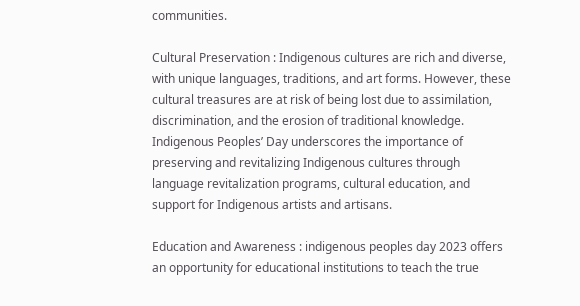communities.

Cultural Preservation : Indigenous cultures are rich and diverse, with unique languages, traditions, and art forms. However, these cultural treasures are at risk of being lost due to assimilation, discrimination, and the erosion of traditional knowledge. Indigenous Peoples’ Day underscores the importance of preserving and revitalizing Indigenous cultures through language revitalization programs, cultural education, and support for Indigenous artists and artisans.

Education and Awareness : indigenous peoples day 2023 offers an opportunity for educational institutions to teach the true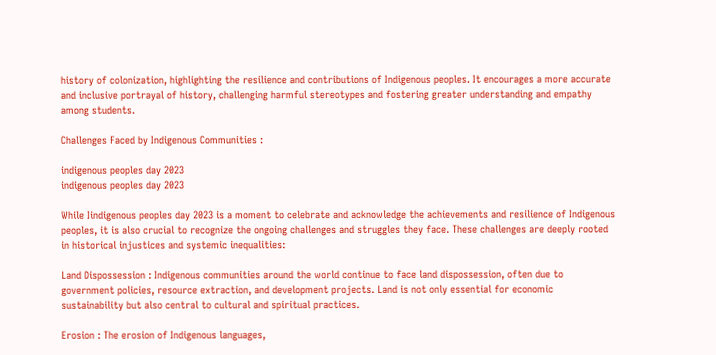history of colonization, highlighting the resilience and contributions of Indigenous peoples. It encourages a more accurate and inclusive portrayal of history, challenging harmful stereotypes and fostering greater understanding and empathy among students.

Challenges Faced by Indigenous Communities :

indigenous peoples day 2023
indigenous peoples day 2023

While Iindigenous peoples day 2023 is a moment to celebrate and acknowledge the achievements and resilience of Indigenous peoples, it is also crucial to recognize the ongoing challenges and struggles they face. These challenges are deeply rooted in historical injustices and systemic inequalities:

Land Dispossession : Indigenous communities around the world continue to face land dispossession, often due to government policies, resource extraction, and development projects. Land is not only essential for economic sustainability but also central to cultural and spiritual practices.

Erosion : The erosion of Indigenous languages,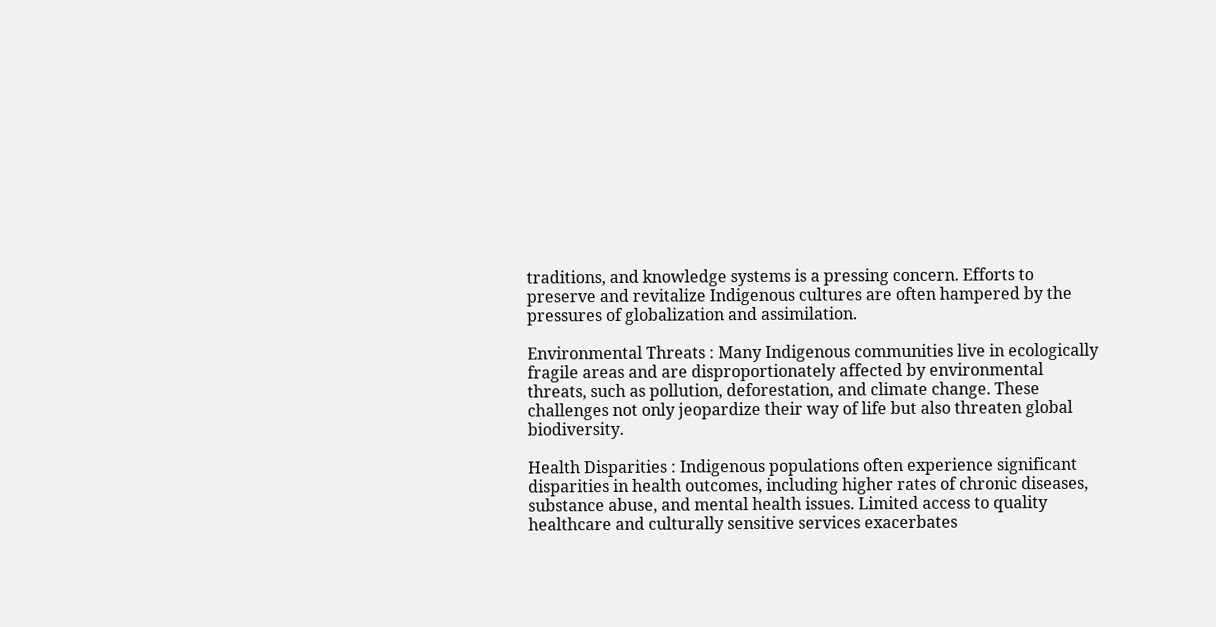traditions, and knowledge systems is a pressing concern. Efforts to preserve and revitalize Indigenous cultures are often hampered by the pressures of globalization and assimilation.

Environmental Threats : Many Indigenous communities live in ecologically fragile areas and are disproportionately affected by environmental threats, such as pollution, deforestation, and climate change. These challenges not only jeopardize their way of life but also threaten global biodiversity.

Health Disparities : Indigenous populations often experience significant disparities in health outcomes, including higher rates of chronic diseases, substance abuse, and mental health issues. Limited access to quality healthcare and culturally sensitive services exacerbates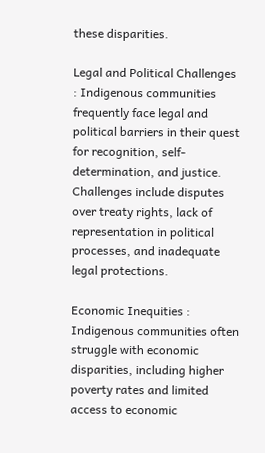these disparities.

Legal and Political Challenges : Indigenous communities frequently face legal and political barriers in their quest for recognition, self-determination, and justice. Challenges include disputes over treaty rights, lack of representation in political processes, and inadequate legal protections.

Economic Inequities : Indigenous communities often struggle with economic disparities, including higher poverty rates and limited access to economic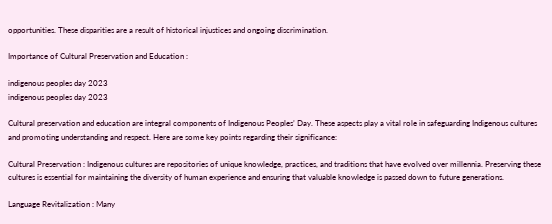opportunities. These disparities are a result of historical injustices and ongoing discrimination.

Importance of Cultural Preservation and Education :

indigenous peoples day 2023
indigenous peoples day 2023

Cultural preservation and education are integral components of Indigenous Peoples’ Day. These aspects play a vital role in safeguarding Indigenous cultures and promoting understanding and respect. Here are some key points regarding their significance:

Cultural Preservation : Indigenous cultures are repositories of unique knowledge, practices, and traditions that have evolved over millennia. Preserving these cultures is essential for maintaining the diversity of human experience and ensuring that valuable knowledge is passed down to future generations.

Language Revitalization : Many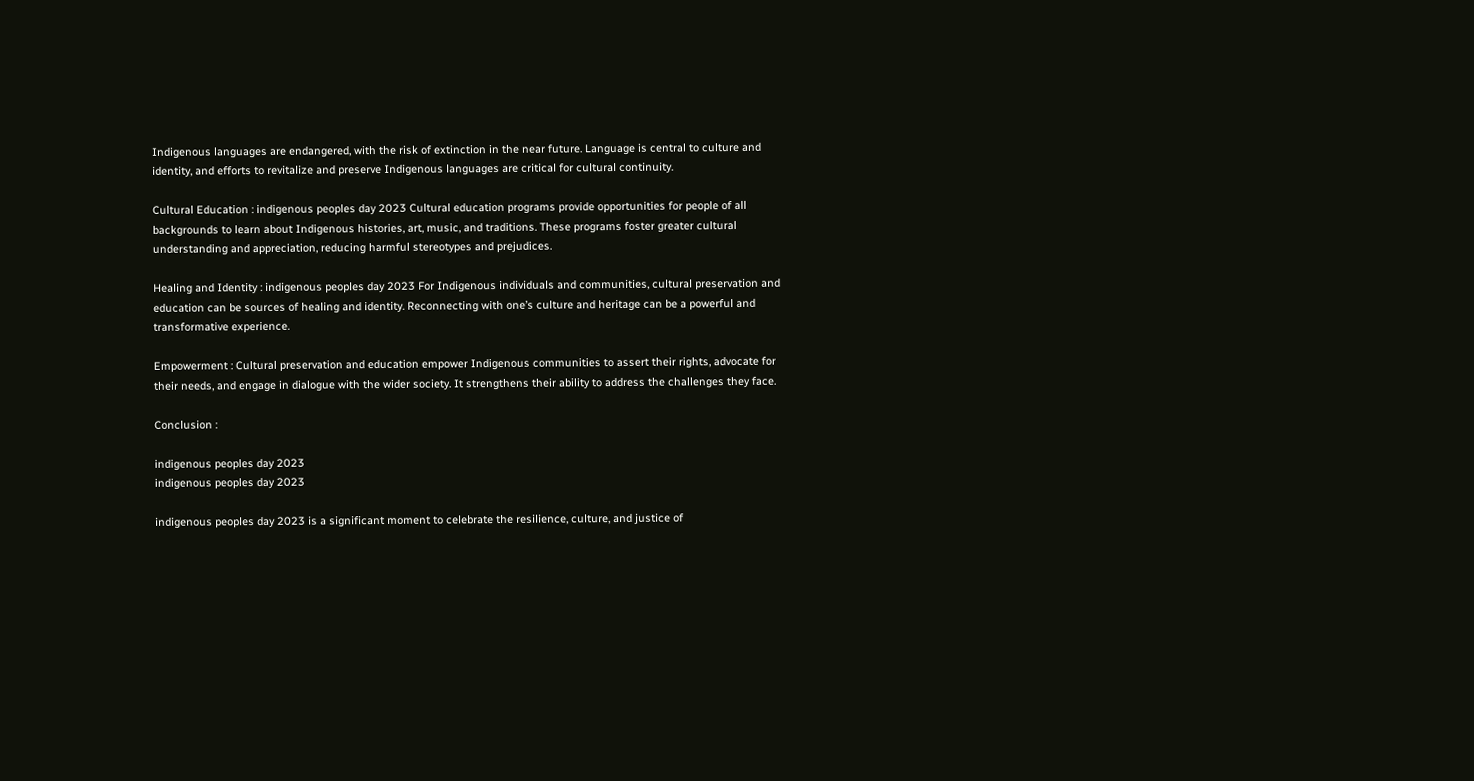Indigenous languages are endangered, with the risk of extinction in the near future. Language is central to culture and identity, and efforts to revitalize and preserve Indigenous languages are critical for cultural continuity.

Cultural Education : indigenous peoples day 2023 Cultural education programs provide opportunities for people of all backgrounds to learn about Indigenous histories, art, music, and traditions. These programs foster greater cultural understanding and appreciation, reducing harmful stereotypes and prejudices.

Healing and Identity : indigenous peoples day 2023 For Indigenous individuals and communities, cultural preservation and education can be sources of healing and identity. Reconnecting with one’s culture and heritage can be a powerful and transformative experience.

Empowerment : Cultural preservation and education empower Indigenous communities to assert their rights, advocate for their needs, and engage in dialogue with the wider society. It strengthens their ability to address the challenges they face.

Conclusion :

indigenous peoples day 2023
indigenous peoples day 2023

indigenous peoples day 2023 is a significant moment to celebrate the resilience, culture, and justice of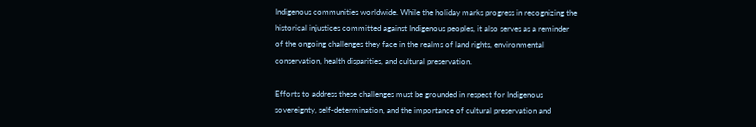Indigenous communities worldwide. While the holiday marks progress in recognizing the historical injustices committed against Indigenous peoples, it also serves as a reminder of the ongoing challenges they face in the realms of land rights, environmental conservation, health disparities, and cultural preservation.

Efforts to address these challenges must be grounded in respect for Indigenous sovereignty, self-determination, and the importance of cultural preservation and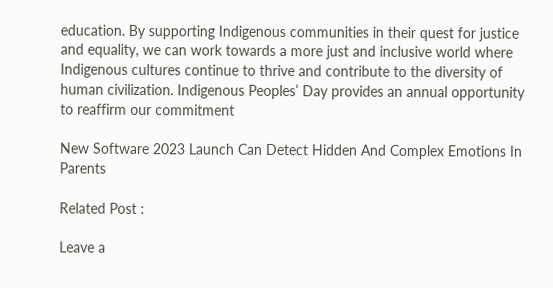education. By supporting Indigenous communities in their quest for justice and equality, we can work towards a more just and inclusive world where Indigenous cultures continue to thrive and contribute to the diversity of human civilization. Indigenous Peoples’ Day provides an annual opportunity to reaffirm our commitment

New Software 2023 Launch Can Detect Hidden And Complex Emotions In Parents

Related Post :

Leave a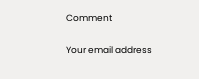Comment

Your email address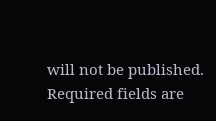will not be published. Required fields are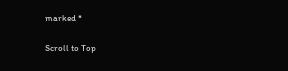marked *

Scroll to Top